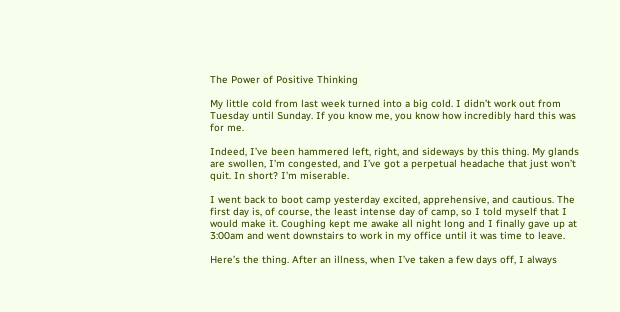The Power of Positive Thinking

My little cold from last week turned into a big cold. I didn’t work out from Tuesday until Sunday. If you know me, you know how incredibly hard this was for me.

Indeed, I’ve been hammered left, right, and sideways by this thing. My glands are swollen, I’m congested, and I’ve got a perpetual headache that just won’t quit. In short? I’m miserable.

I went back to boot camp yesterday excited, apprehensive, and cautious. The first day is, of course, the least intense day of camp, so I told myself that I would make it. Coughing kept me awake all night long and I finally gave up at 3:00am and went downstairs to work in my office until it was time to leave.

Here’s the thing. After an illness, when I’ve taken a few days off, I always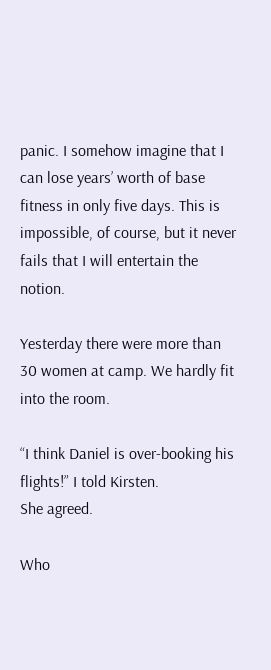panic. I somehow imagine that I can lose years’ worth of base fitness in only five days. This is impossible, of course, but it never fails that I will entertain the notion.

Yesterday there were more than 30 women at camp. We hardly fit into the room.

“I think Daniel is over-booking his flights!” I told Kirsten.
She agreed.

Who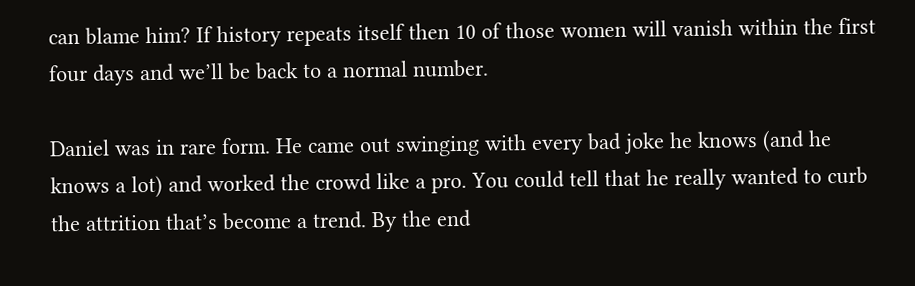can blame him? If history repeats itself then 10 of those women will vanish within the first four days and we’ll be back to a normal number.

Daniel was in rare form. He came out swinging with every bad joke he knows (and he knows a lot) and worked the crowd like a pro. You could tell that he really wanted to curb the attrition that’s become a trend. By the end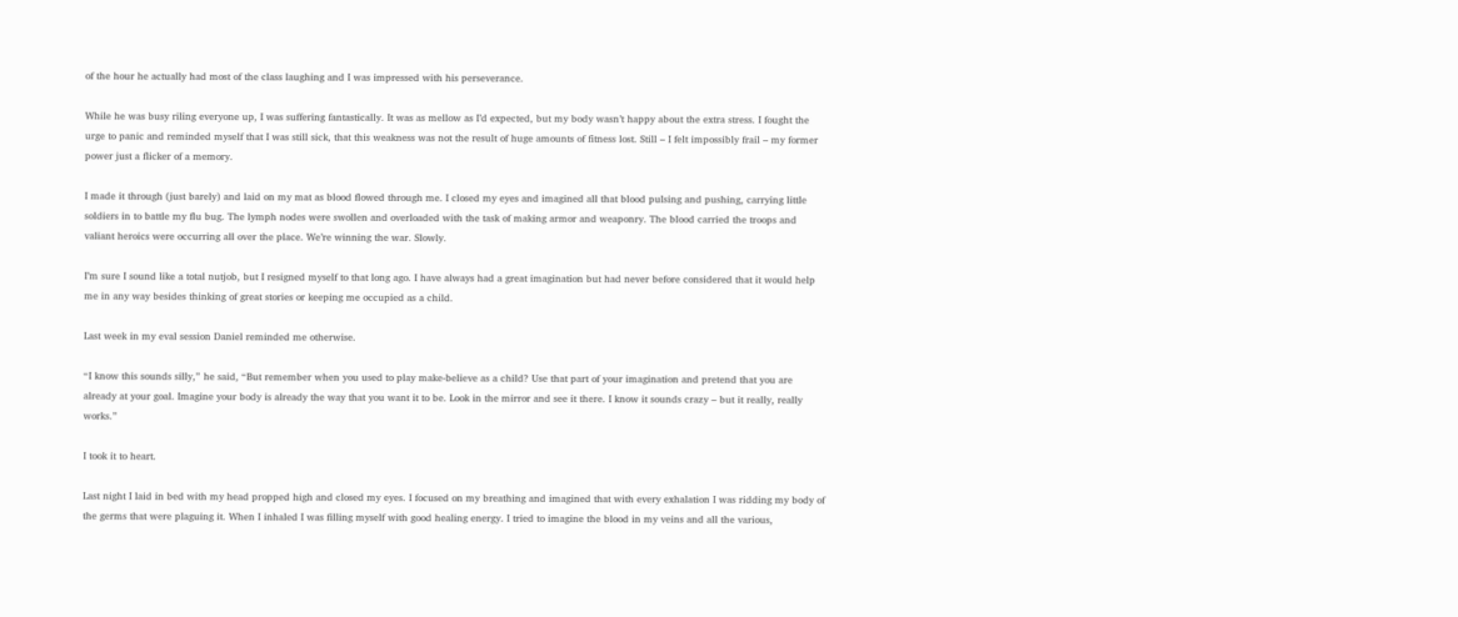of the hour he actually had most of the class laughing and I was impressed with his perseverance.

While he was busy riling everyone up, I was suffering fantastically. It was as mellow as I’d expected, but my body wasn’t happy about the extra stress. I fought the urge to panic and reminded myself that I was still sick, that this weakness was not the result of huge amounts of fitness lost. Still – I felt impossibly frail – my former power just a flicker of a memory.

I made it through (just barely) and laid on my mat as blood flowed through me. I closed my eyes and imagined all that blood pulsing and pushing, carrying little soldiers in to battle my flu bug. The lymph nodes were swollen and overloaded with the task of making armor and weaponry. The blood carried the troops and valiant heroics were occurring all over the place. We’re winning the war. Slowly.

I’m sure I sound like a total nutjob, but I resigned myself to that long ago. I have always had a great imagination but had never before considered that it would help me in any way besides thinking of great stories or keeping me occupied as a child.

Last week in my eval session Daniel reminded me otherwise.

“I know this sounds silly,” he said, “But remember when you used to play make-believe as a child? Use that part of your imagination and pretend that you are already at your goal. Imagine your body is already the way that you want it to be. Look in the mirror and see it there. I know it sounds crazy – but it really, really works.”

I took it to heart.

Last night I laid in bed with my head propped high and closed my eyes. I focused on my breathing and imagined that with every exhalation I was ridding my body of the germs that were plaguing it. When I inhaled I was filling myself with good healing energy. I tried to imagine the blood in my veins and all the various,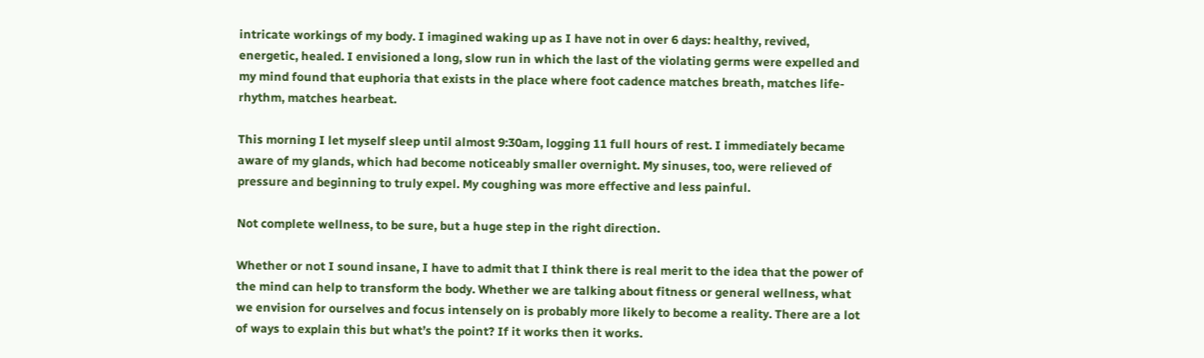intricate workings of my body. I imagined waking up as I have not in over 6 days: healthy, revived, energetic, healed. I envisioned a long, slow run in which the last of the violating germs were expelled and my mind found that euphoria that exists in the place where foot cadence matches breath, matches life-rhythm, matches hearbeat.

This morning I let myself sleep until almost 9:30am, logging 11 full hours of rest. I immediately became aware of my glands, which had become noticeably smaller overnight. My sinuses, too, were relieved of pressure and beginning to truly expel. My coughing was more effective and less painful.

Not complete wellness, to be sure, but a huge step in the right direction.

Whether or not I sound insane, I have to admit that I think there is real merit to the idea that the power of the mind can help to transform the body. Whether we are talking about fitness or general wellness, what we envision for ourselves and focus intensely on is probably more likely to become a reality. There are a lot of ways to explain this but what’s the point? If it works then it works.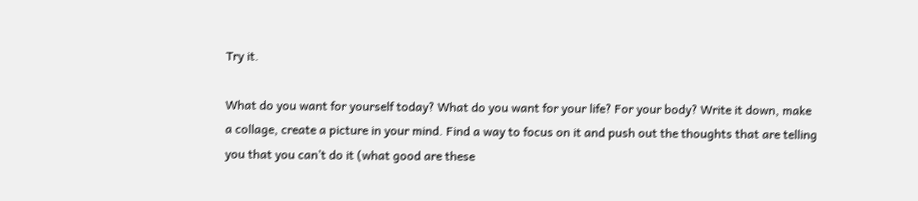Try it.

What do you want for yourself today? What do you want for your life? For your body? Write it down, make a collage, create a picture in your mind. Find a way to focus on it and push out the thoughts that are telling you that you can’t do it (what good are these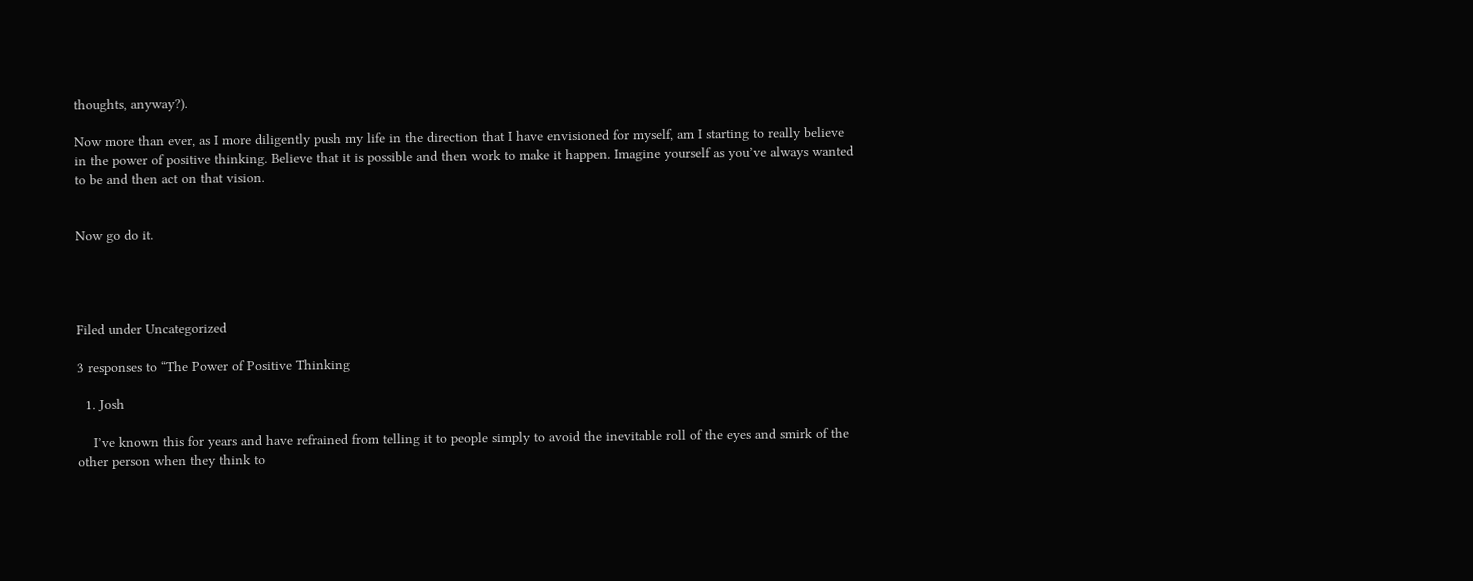thoughts, anyway?).

Now more than ever, as I more diligently push my life in the direction that I have envisioned for myself, am I starting to really believe in the power of positive thinking. Believe that it is possible and then work to make it happen. Imagine yourself as you’ve always wanted to be and then act on that vision.


Now go do it.




Filed under Uncategorized

3 responses to “The Power of Positive Thinking

  1. Josh

    I’ve known this for years and have refrained from telling it to people simply to avoid the inevitable roll of the eyes and smirk of the other person when they think to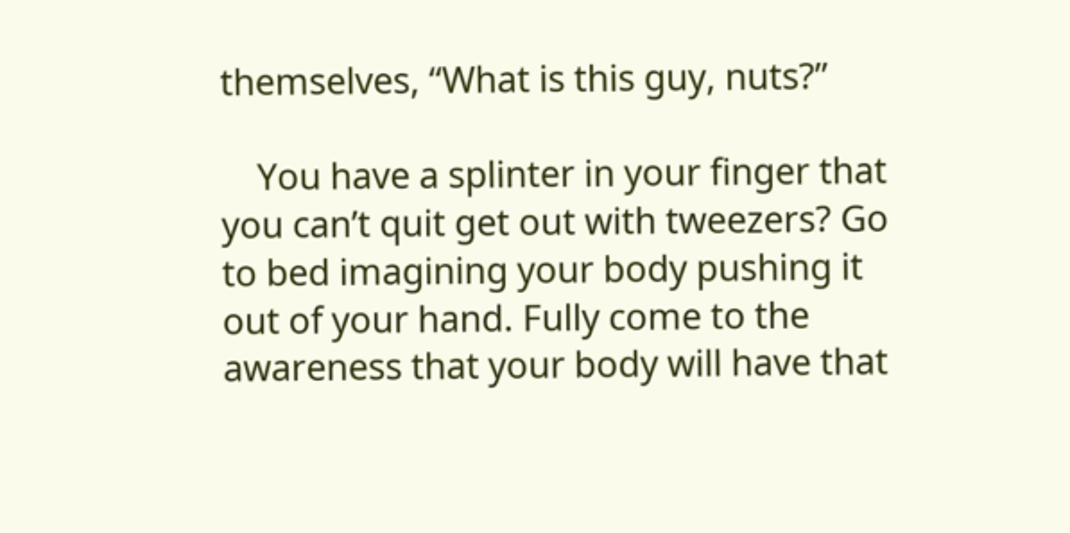themselves, “What is this guy, nuts?”

    You have a splinter in your finger that you can’t quit get out with tweezers? Go to bed imagining your body pushing it out of your hand. Fully come to the awareness that your body will have that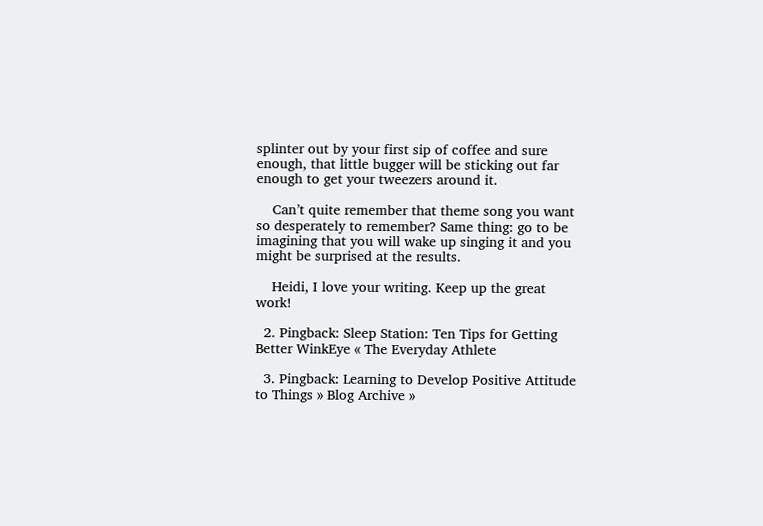splinter out by your first sip of coffee and sure enough, that little bugger will be sticking out far enough to get your tweezers around it.

    Can’t quite remember that theme song you want so desperately to remember? Same thing: go to be imagining that you will wake up singing it and you might be surprised at the results.

    Heidi, I love your writing. Keep up the great work!

  2. Pingback: Sleep Station: Ten Tips for Getting Better WinkEye « The Everyday Athlete

  3. Pingback: Learning to Develop Positive Attitude to Things » Blog Archive »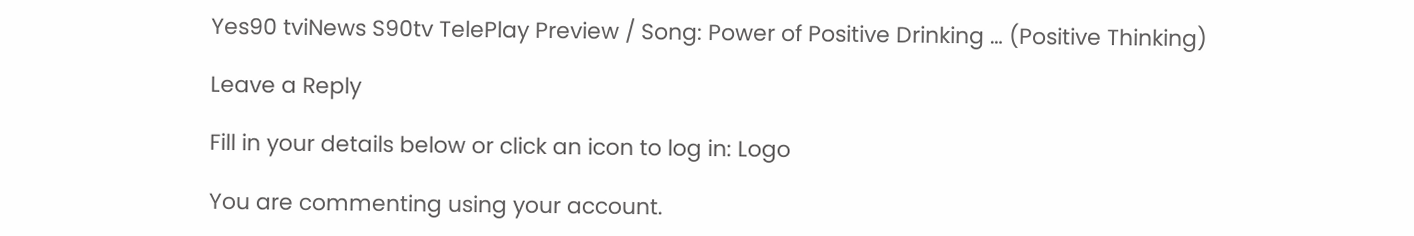Yes90 tviNews S90tv TelePlay Preview / Song: Power of Positive Drinking … (Positive Thinking)

Leave a Reply

Fill in your details below or click an icon to log in: Logo

You are commenting using your account.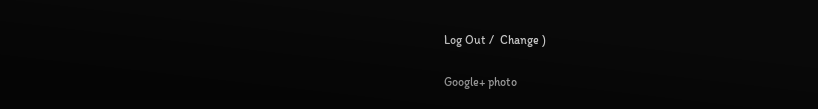Log Out /  Change )

Google+ photo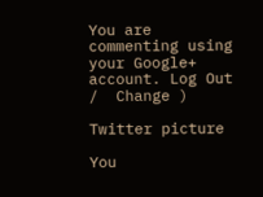You are commenting using your Google+ account. Log Out /  Change )

Twitter picture

You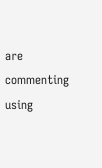are commenting using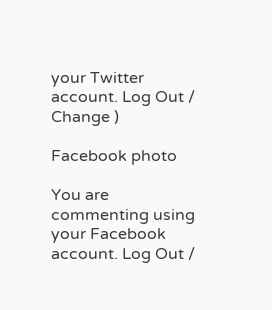your Twitter account. Log Out /  Change )

Facebook photo

You are commenting using your Facebook account. Log Out /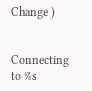Change )


Connecting to %s